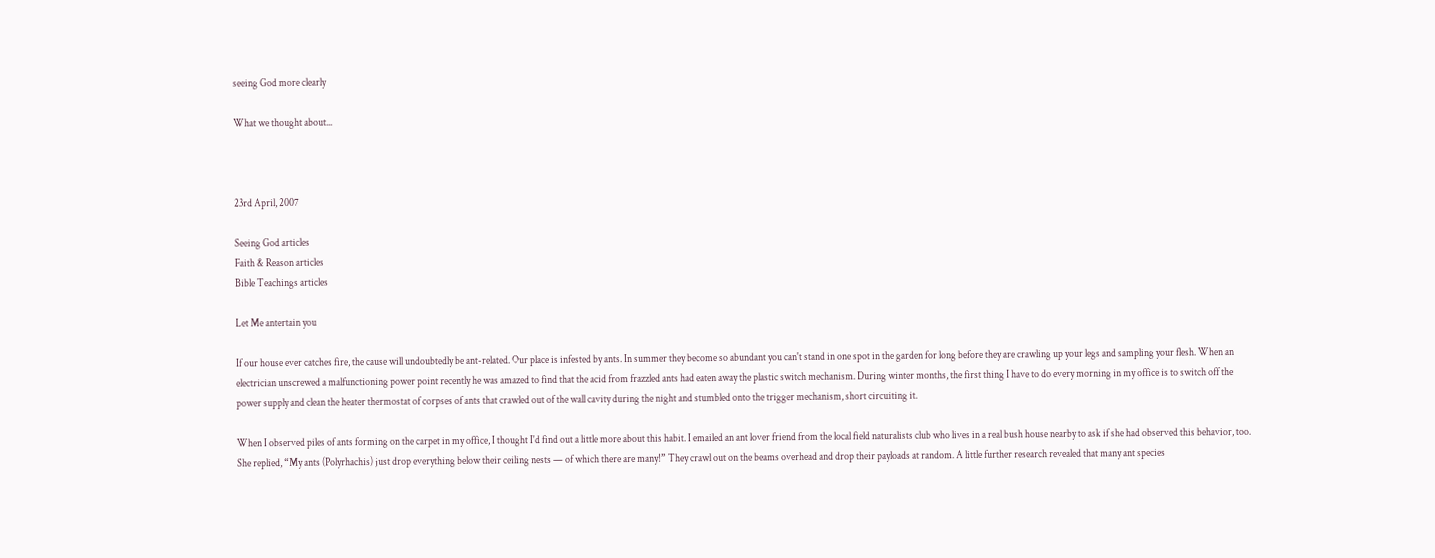seeing God more clearly

What we thought about...



23rd April, 2007

Seeing God articles
Faith & Reason articles
Bible Teachings articles

Let Me antertain you

If our house ever catches fire, the cause will undoubtedly be ant-related. Our place is infested by ants. In summer they become so abundant you can't stand in one spot in the garden for long before they are crawling up your legs and sampling your flesh. When an electrician unscrewed a malfunctioning power point recently he was amazed to find that the acid from frazzled ants had eaten away the plastic switch mechanism. During winter months, the first thing I have to do every morning in my office is to switch off the power supply and clean the heater thermostat of corpses of ants that crawled out of the wall cavity during the night and stumbled onto the trigger mechanism, short circuiting it.

When I observed piles of ants forming on the carpet in my office, I thought I'd find out a little more about this habit. I emailed an ant lover friend from the local field naturalists club who lives in a real bush house nearby to ask if she had observed this behavior, too. She replied, “My ants (Polyrhachis) just drop everything below their ceiling nests — of which there are many!” They crawl out on the beams overhead and drop their payloads at random. A little further research revealed that many ant species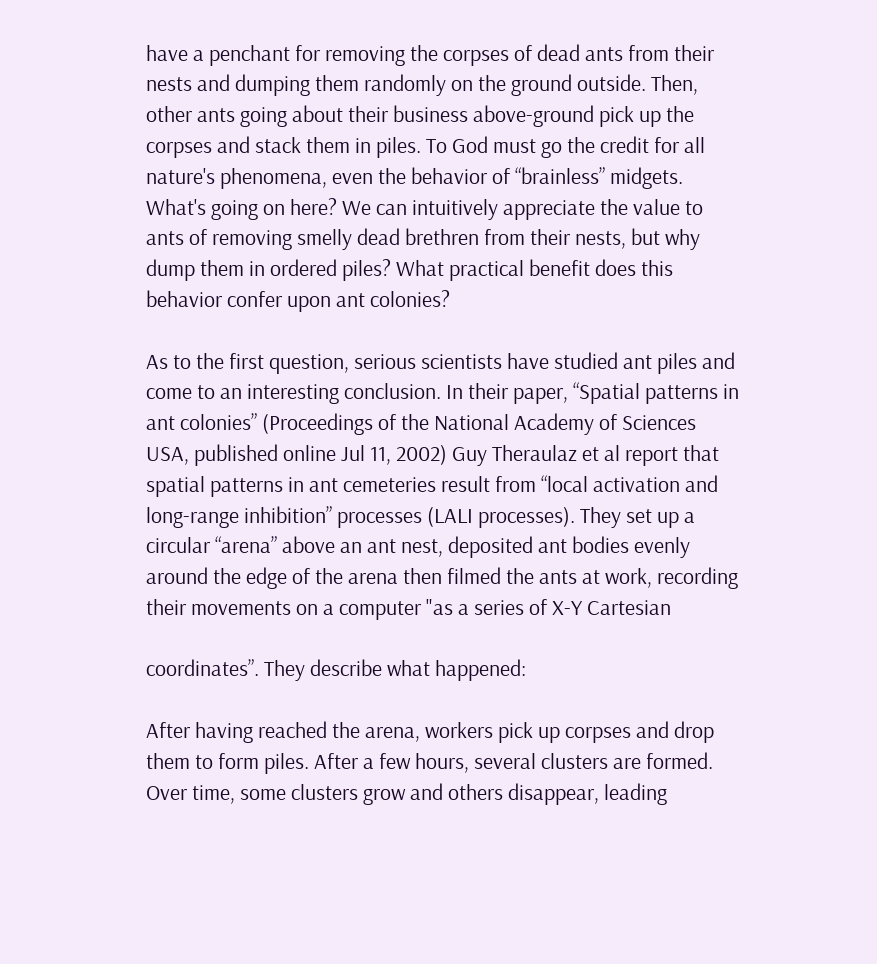have a penchant for removing the corpses of dead ants from their nests and dumping them randomly on the ground outside. Then, other ants going about their business above-ground pick up the corpses and stack them in piles. To God must go the credit for all nature's phenomena, even the behavior of “brainless” midgets. What's going on here? We can intuitively appreciate the value to ants of removing smelly dead brethren from their nests, but why dump them in ordered piles? What practical benefit does this behavior confer upon ant colonies?

As to the first question, serious scientists have studied ant piles and come to an interesting conclusion. In their paper, “Spatial patterns in ant colonies” (Proceedings of the National Academy of Sciences USA, published online Jul 11, 2002) Guy Theraulaz et al report that spatial patterns in ant cemeteries result from “local activation and long-range inhibition” processes (LALI processes). They set up a circular “arena” above an ant nest, deposited ant bodies evenly around the edge of the arena then filmed the ants at work, recording their movements on a computer "as a series of X-Y Cartesian

coordinates”. They describe what happened:

After having reached the arena, workers pick up corpses and drop them to form piles. After a few hours, several clusters are formed. Over time, some clusters grow and others disappear, leading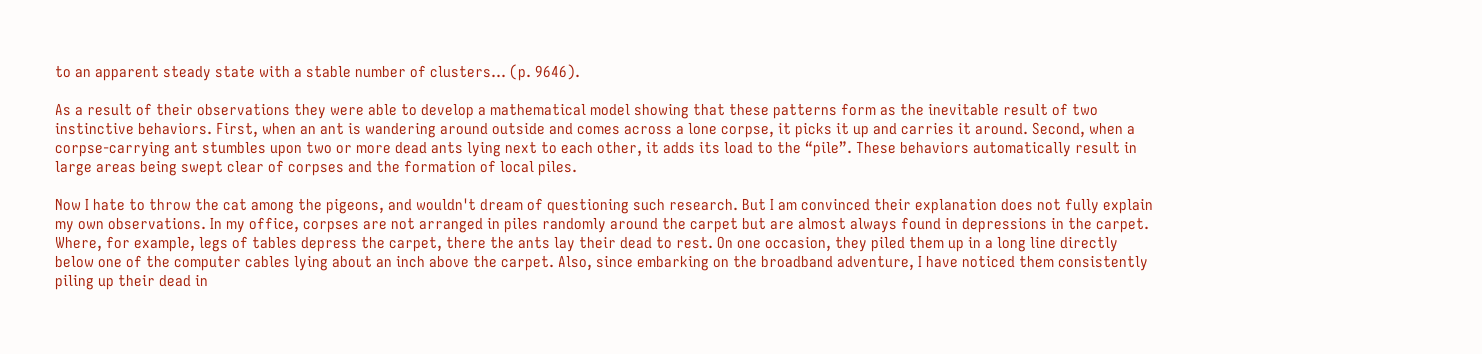to an apparent steady state with a stable number of clusters… (p. 9646).

As a result of their observations they were able to develop a mathematical model showing that these patterns form as the inevitable result of two instinctive behaviors. First, when an ant is wandering around outside and comes across a lone corpse, it picks it up and carries it around. Second, when a corpse-carrying ant stumbles upon two or more dead ants lying next to each other, it adds its load to the “pile”. These behaviors automatically result in large areas being swept clear of corpses and the formation of local piles.

Now I hate to throw the cat among the pigeons, and wouldn't dream of questioning such research. But I am convinced their explanation does not fully explain my own observations. In my office, corpses are not arranged in piles randomly around the carpet but are almost always found in depressions in the carpet. Where, for example, legs of tables depress the carpet, there the ants lay their dead to rest. On one occasion, they piled them up in a long line directly below one of the computer cables lying about an inch above the carpet. Also, since embarking on the broadband adventure, I have noticed them consistently piling up their dead in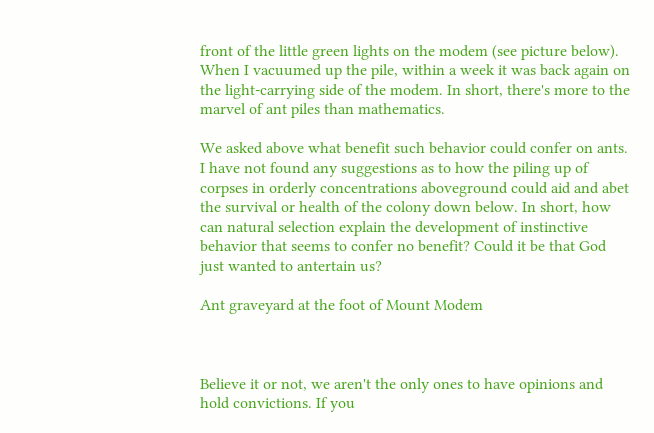front of the little green lights on the modem (see picture below). When I vacuumed up the pile, within a week it was back again on the light-carrying side of the modem. In short, there's more to the marvel of ant piles than mathematics.

We asked above what benefit such behavior could confer on ants. I have not found any suggestions as to how the piling up of corpses in orderly concentrations aboveground could aid and abet the survival or health of the colony down below. In short, how can natural selection explain the development of instinctive behavior that seems to confer no benefit? Could it be that God just wanted to antertain us?

Ant graveyard at the foot of Mount Modem



Believe it or not, we aren't the only ones to have opinions and hold convictions. If you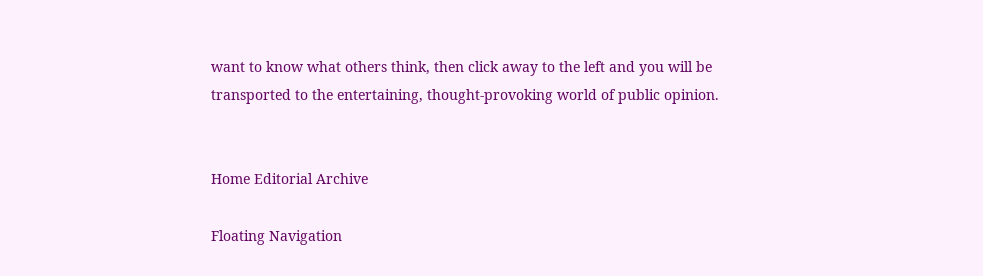want to know what others think, then click away to the left and you will be transported to the entertaining, thought-provoking world of public opinion.


Home Editorial Archive

Floating Navigation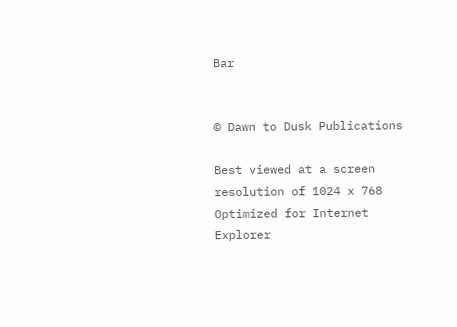Bar


© Dawn to Dusk Publications

Best viewed at a screen resolution of 1024 x 768
Optimized for Internet Explorer